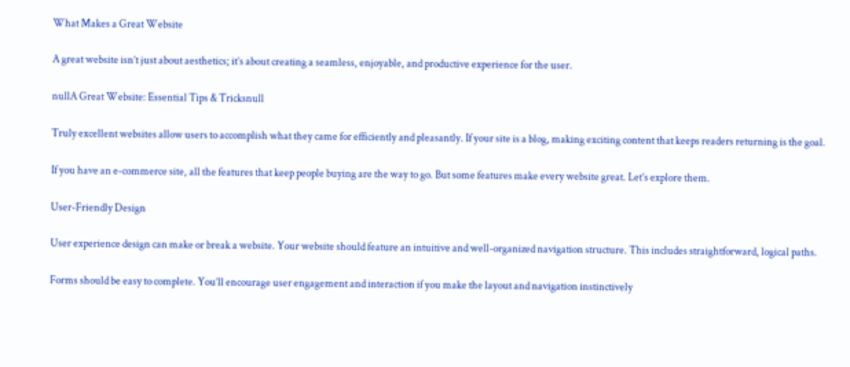What Makes a Great Website

A great website isn’t just about aesthetics; it’s about creating a seamless, enjoyable, and productive experience for the user.

nullA Great Website: Essential Tips & Tricksnull

Truly excellent websites allow users to accomplish what they came for efficiently and pleasantly. If your site is a blog, making exciting content that keeps readers returning is the goal.

If you have an e-commerce site, all the features that keep people buying are the way to go. But some features make every website great. Let’s explore them.

User-Friendly Design

User experience design can make or break a website. Your website should feature an intuitive and well-organized navigation structure. This includes straightforward, logical paths.

Forms should be easy to complete. You’ll encourage user engagement and interaction if you make the layout and navigation instinctively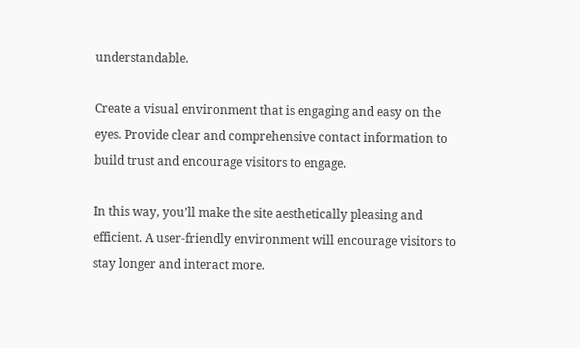understandable.

Create a visual environment that is engaging and easy on the eyes. Provide clear and comprehensive contact information to build trust and encourage visitors to engage.

In this way, you’ll make the site aesthetically pleasing and efficient. A user-friendly environment will encourage visitors to stay longer and interact more.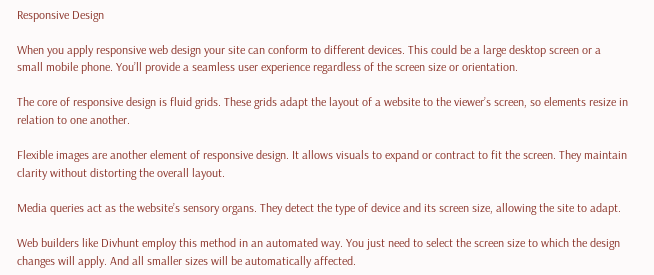Responsive Design

When you apply responsive web design your site can conform to different devices. This could be a large desktop screen or a small mobile phone. You’ll provide a seamless user experience regardless of the screen size or orientation.

The core of responsive design is fluid grids. These grids adapt the layout of a website to the viewer’s screen, so elements resize in relation to one another.

Flexible images are another element of responsive design. It allows visuals to expand or contract to fit the screen. They maintain clarity without distorting the overall layout.

Media queries act as the website’s sensory organs. They detect the type of device and its screen size, allowing the site to adapt.

Web builders like Divhunt employ this method in an automated way. You just need to select the screen size to which the design changes will apply. And all smaller sizes will be automatically affected.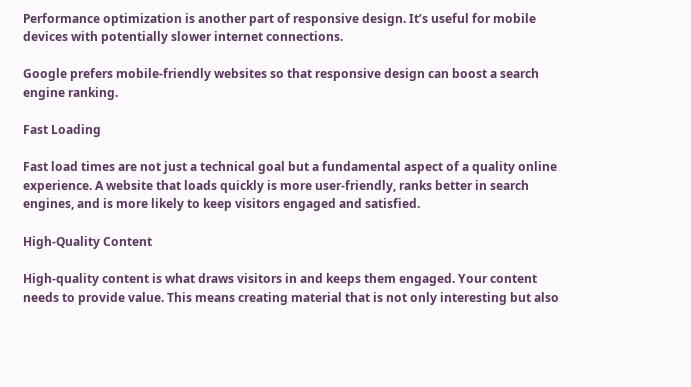Performance optimization is another part of responsive design. It’s useful for mobile devices with potentially slower internet connections.

Google prefers mobile-friendly websites so that responsive design can boost a search engine ranking.

Fast Loading

Fast load times are not just a technical goal but a fundamental aspect of a quality online experience. A website that loads quickly is more user-friendly, ranks better in search engines, and is more likely to keep visitors engaged and satisfied.

High-Quality Content

High-quality content is what draws visitors in and keeps them engaged. Your content needs to provide value. This means creating material that is not only interesting but also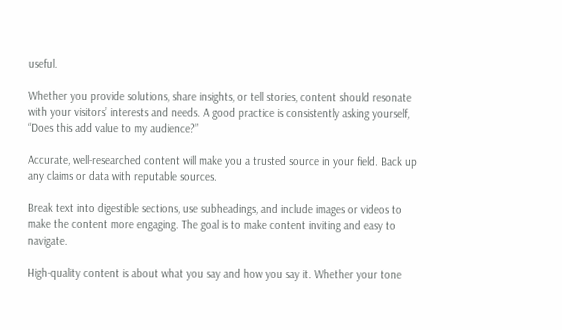useful.

Whether you provide solutions, share insights, or tell stories, content should resonate with your visitors’ interests and needs. A good practice is consistently asking yourself, “Does this add value to my audience?”

Accurate, well-researched content will make you a trusted source in your field. Back up any claims or data with reputable sources.

Break text into digestible sections, use subheadings, and include images or videos to make the content more engaging. The goal is to make content inviting and easy to navigate.

High-quality content is about what you say and how you say it. Whether your tone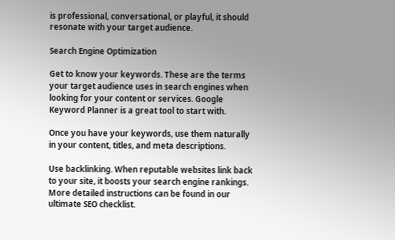is professional, conversational, or playful, it should resonate with your target audience.

Search Engine Optimization

Get to know your keywords. These are the terms your target audience uses in search engines when looking for your content or services. Google Keyword Planner is a great tool to start with.

Once you have your keywords, use them naturally in your content, titles, and meta descriptions.

Use backlinking. When reputable websites link back to your site, it boosts your search engine rankings. More detailed instructions can be found in our ultimate SEO checklist.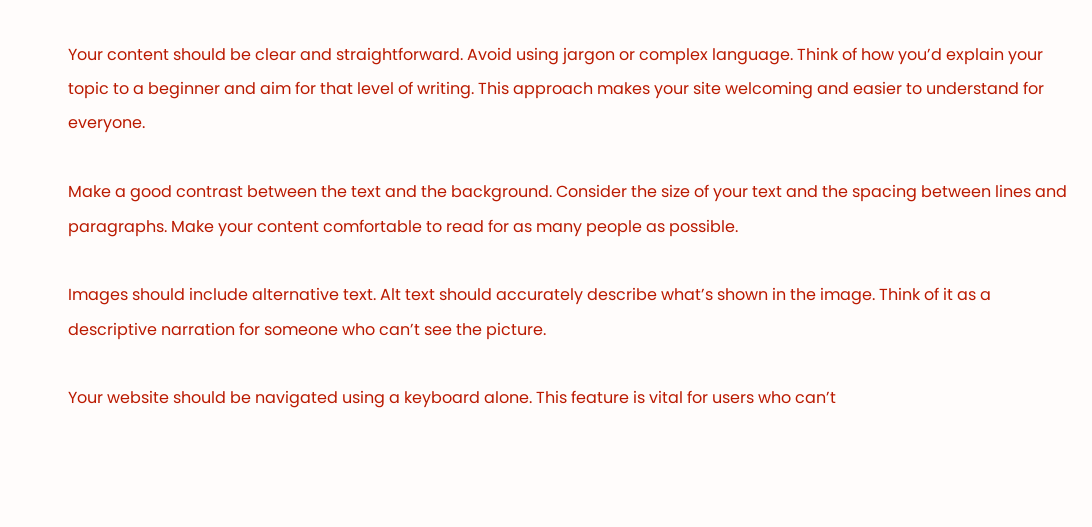Your content should be clear and straightforward. Avoid using jargon or complex language. Think of how you’d explain your topic to a beginner and aim for that level of writing. This approach makes your site welcoming and easier to understand for everyone.

Make a good contrast between the text and the background. Consider the size of your text and the spacing between lines and paragraphs. Make your content comfortable to read for as many people as possible.

Images should include alternative text. Alt text should accurately describe what’s shown in the image. Think of it as a descriptive narration for someone who can’t see the picture.

Your website should be navigated using a keyboard alone. This feature is vital for users who can’t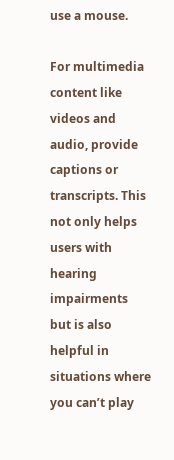use a mouse.

For multimedia content like videos and audio, provide captions or transcripts. This not only helps users with hearing impairments but is also helpful in situations where you can’t play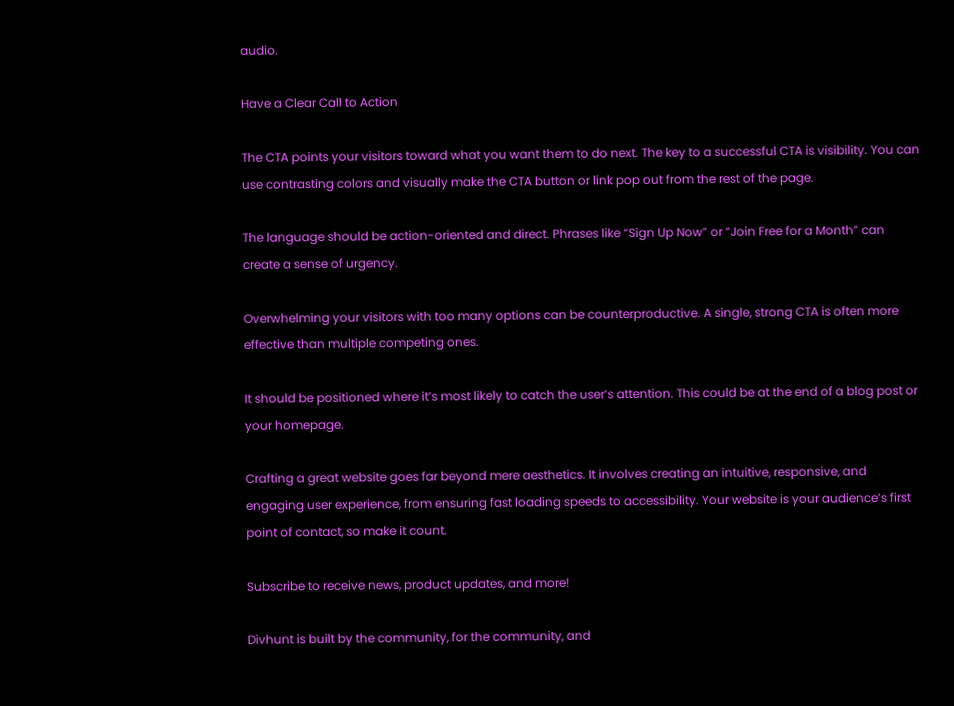audio.

Have a Clear Call to Action

The CTA points your visitors toward what you want them to do next. The key to a successful CTA is visibility. You can use contrasting colors and visually make the CTA button or link pop out from the rest of the page.

The language should be action-oriented and direct. Phrases like “Sign Up Now” or “Join Free for a Month” can create a sense of urgency.

Overwhelming your visitors with too many options can be counterproductive. A single, strong CTA is often more effective than multiple competing ones.

It should be positioned where it’s most likely to catch the user’s attention. This could be at the end of a blog post or your homepage.

Crafting a great website goes far beyond mere aesthetics. It involves creating an intuitive, responsive, and engaging user experience, from ensuring fast loading speeds to accessibility. Your website is your audience’s first point of contact, so make it count.

Subscribe to receive news, product updates, and more!

Divhunt is built by the community, for the community, and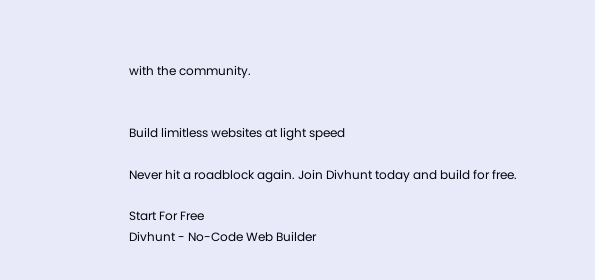with the community.


Build limitless websites at light speed

Never hit a roadblock again. Join Divhunt today and build for free.

Start For Free
Divhunt - No-Code Web Builder